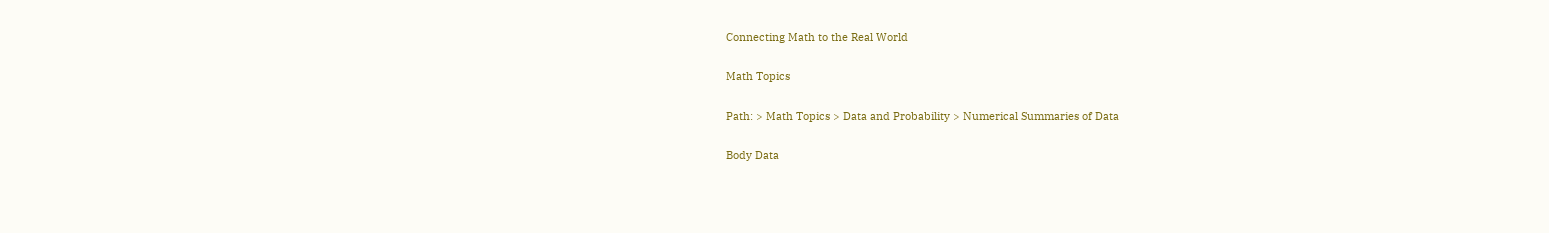Connecting Math to the Real World

Math Topics

Path: > Math Topics > Data and Probability > Numerical Summaries of Data

Body Data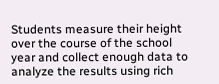Students measure their height over the course of the school year and collect enough data to analyze the results using rich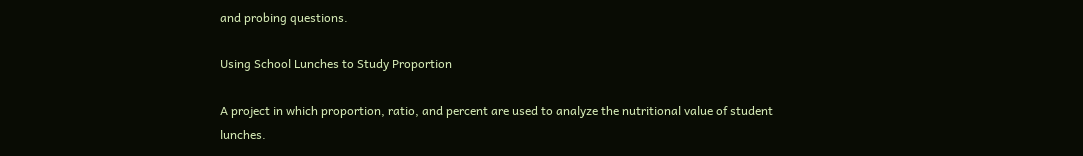and probing questions.

Using School Lunches to Study Proportion

A project in which proportion, ratio, and percent are used to analyze the nutritional value of student lunches.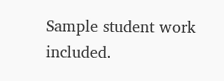Sample student work included.